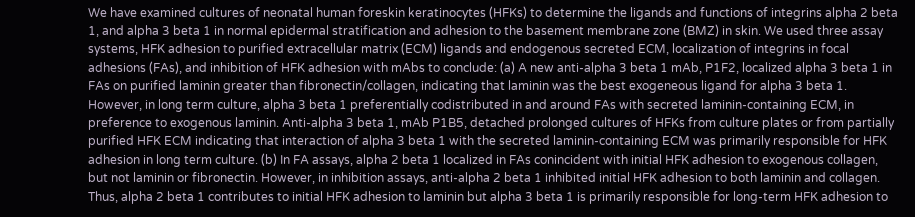We have examined cultures of neonatal human foreskin keratinocytes (HFKs) to determine the ligands and functions of integrins alpha 2 beta 1, and alpha 3 beta 1 in normal epidermal stratification and adhesion to the basement membrane zone (BMZ) in skin. We used three assay systems, HFK adhesion to purified extracellular matrix (ECM) ligands and endogenous secreted ECM, localization of integrins in focal adhesions (FAs), and inhibition of HFK adhesion with mAbs to conclude: (a) A new anti-alpha 3 beta 1 mAb, P1F2, localized alpha 3 beta 1 in FAs on purified laminin greater than fibronectin/collagen, indicating that laminin was the best exogeneous ligand for alpha 3 beta 1. However, in long term culture, alpha 3 beta 1 preferentially codistributed in and around FAs with secreted laminin-containing ECM, in preference to exogenous laminin. Anti-alpha 3 beta 1, mAb P1B5, detached prolonged cultures of HFKs from culture plates or from partially purified HFK ECM indicating that interaction of alpha 3 beta 1 with the secreted laminin-containing ECM was primarily responsible for HFK adhesion in long term culture. (b) In FA assays, alpha 2 beta 1 localized in FAs conincident with initial HFK adhesion to exogenous collagen, but not laminin or fibronectin. However, in inhibition assays, anti-alpha 2 beta 1 inhibited initial HFK adhesion to both laminin and collagen. Thus, alpha 2 beta 1 contributes to initial HFK adhesion to laminin but alpha 3 beta 1 is primarily responsible for long-term HFK adhesion to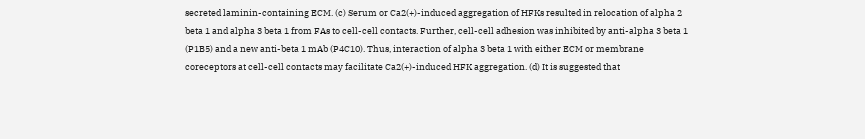secreted laminin-containing ECM. (c) Serum or Ca2(+)-induced aggregation of HFKs resulted in relocation of alpha 2 beta 1 and alpha 3 beta 1 from FAs to cell-cell contacts. Further, cell-cell adhesion was inhibited by anti-alpha 3 beta 1 (P1B5) and a new anti-beta 1 mAb (P4C10). Thus, interaction of alpha 3 beta 1 with either ECM or membrane coreceptors at cell-cell contacts may facilitate Ca2(+)-induced HFK aggregation. (d) It is suggested that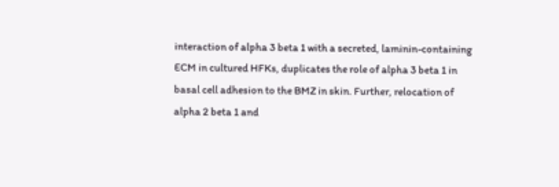interaction of alpha 3 beta 1 with a secreted, laminin-containing ECM in cultured HFKs, duplicates the role of alpha 3 beta 1 in basal cell adhesion to the BMZ in skin. Further, relocation of alpha 2 beta 1 and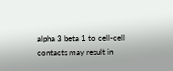alpha 3 beta 1 to cell-cell contacts may result in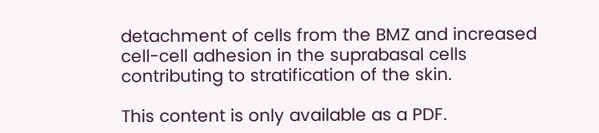detachment of cells from the BMZ and increased cell-cell adhesion in the suprabasal cells contributing to stratification of the skin.

This content is only available as a PDF.